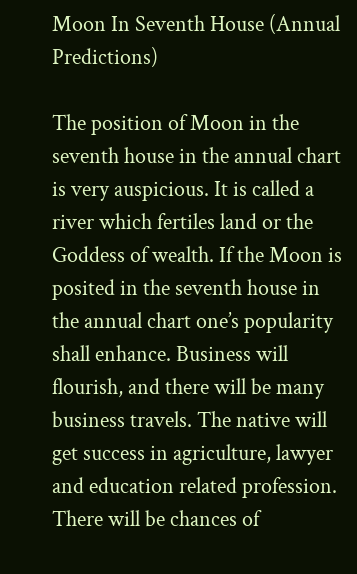Moon In Seventh House (Annual Predictions)

The position of Moon in the seventh house in the annual chart is very auspicious. It is called a river which fertiles land or the Goddess of wealth. If the Moon is posited in the seventh house in the annual chart one’s popularity shall enhance. Business will flourish, and there will be many business travels. The native will get success in agriculture, lawyer and education related profession. There will be chances of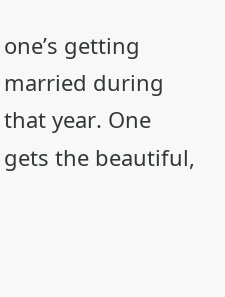one’s getting married during that year. One gets the beautiful,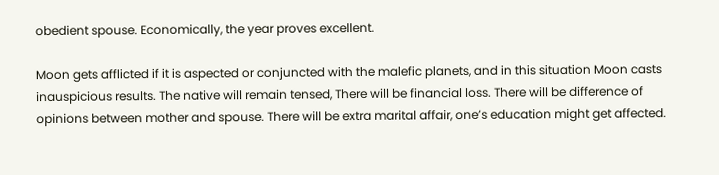obedient spouse. Economically, the year proves excellent.

Moon gets afflicted if it is aspected or conjuncted with the malefic planets, and in this situation Moon casts inauspicious results. The native will remain tensed, There will be financial loss. There will be difference of opinions between mother and spouse. There will be extra marital affair, one’s education might get affected.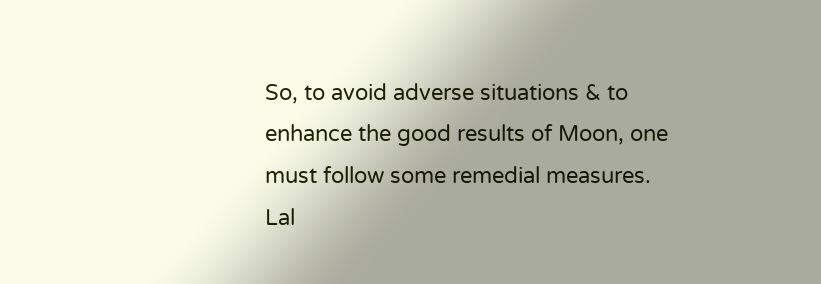So, to avoid adverse situations & to enhance the good results of Moon, one must follow some remedial measures.
Lal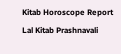Kitab Horoscope Report
Lal Kitab Prashnavali